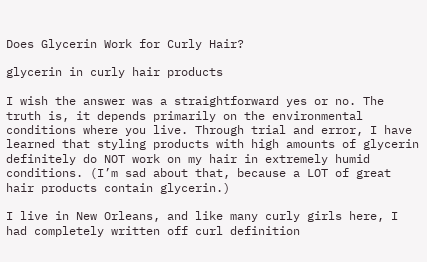Does Glycerin Work for Curly Hair?

glycerin in curly hair products

I wish the answer was a straightforward yes or no. The truth is, it depends primarily on the environmental conditions where you live. Through trial and error, I have learned that styling products with high amounts of glycerin definitely do NOT work on my hair in extremely humid conditions. (I’m sad about that, because a LOT of great hair products contain glycerin.)

I live in New Orleans, and like many curly girls here, I had completely written off curl definition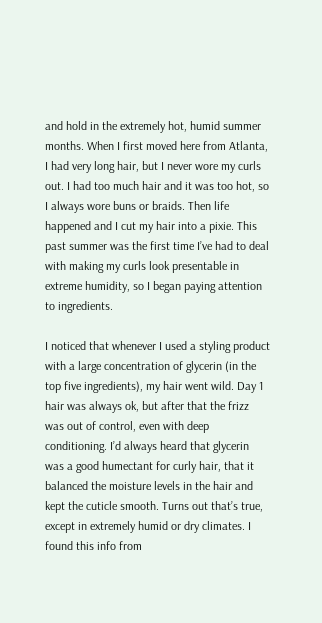and hold in the extremely hot, humid summer months. When I first moved here from Atlanta, I had very long hair, but I never wore my curls out. I had too much hair and it was too hot, so I always wore buns or braids. Then life happened and I cut my hair into a pixie. This past summer was the first time I’ve had to deal with making my curls look presentable in extreme humidity, so I began paying attention to ingredients.

I noticed that whenever I used a styling product with a large concentration of glycerin (in the top five ingredients), my hair went wild. Day 1 hair was always ok, but after that the frizz was out of control, even with deep conditioning. I’d always heard that glycerin was a good humectant for curly hair, that it balanced the moisture levels in the hair and kept the cuticle smooth. Turns out that’s true, except in extremely humid or dry climates. I found this info from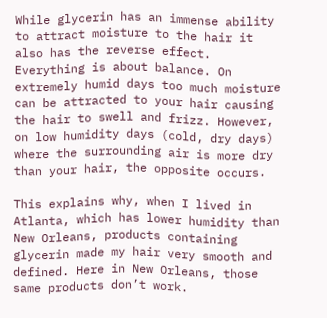While glycerin has an immense ability to attract moisture to the hair it also has the reverse effect. Everything is about balance. On extremely humid days too much moisture can be attracted to your hair causing the hair to swell and frizz. However, on low humidity days (cold, dry days) where the surrounding air is more dry than your hair, the opposite occurs.

This explains why, when I lived in Atlanta, which has lower humidity than New Orleans, products containing glycerin made my hair very smooth and defined. Here in New Orleans, those same products don’t work.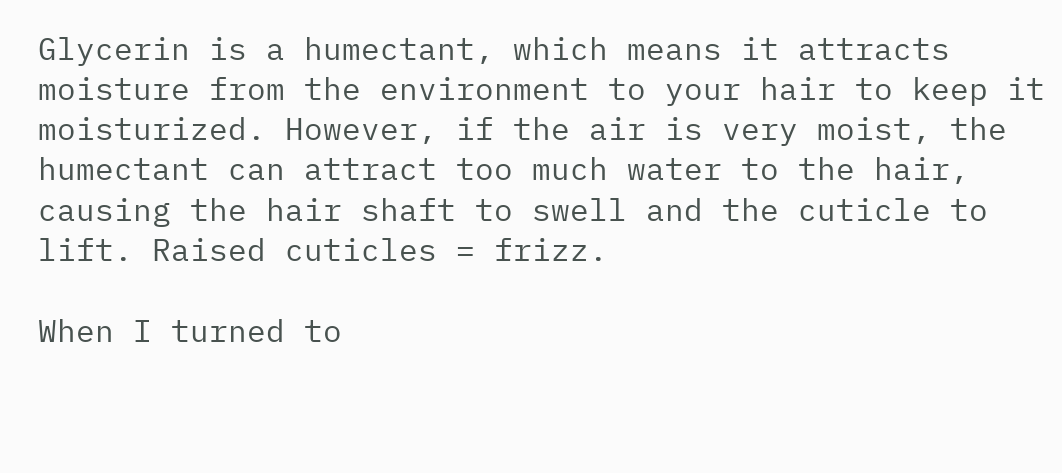Glycerin is a humectant, which means it attracts moisture from the environment to your hair to keep it moisturized. However, if the air is very moist, the humectant can attract too much water to the hair, causing the hair shaft to swell and the cuticle to lift. Raised cuticles = frizz.

When I turned to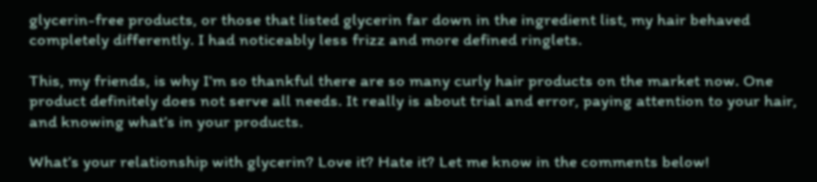glycerin-free products, or those that listed glycerin far down in the ingredient list, my hair behaved completely differently. I had noticeably less frizz and more defined ringlets.

This, my friends, is why I’m so thankful there are so many curly hair products on the market now. One product definitely does not serve all needs. It really is about trial and error, paying attention to your hair, and knowing what’s in your products.

What’s your relationship with glycerin? Love it? Hate it? Let me know in the comments below!